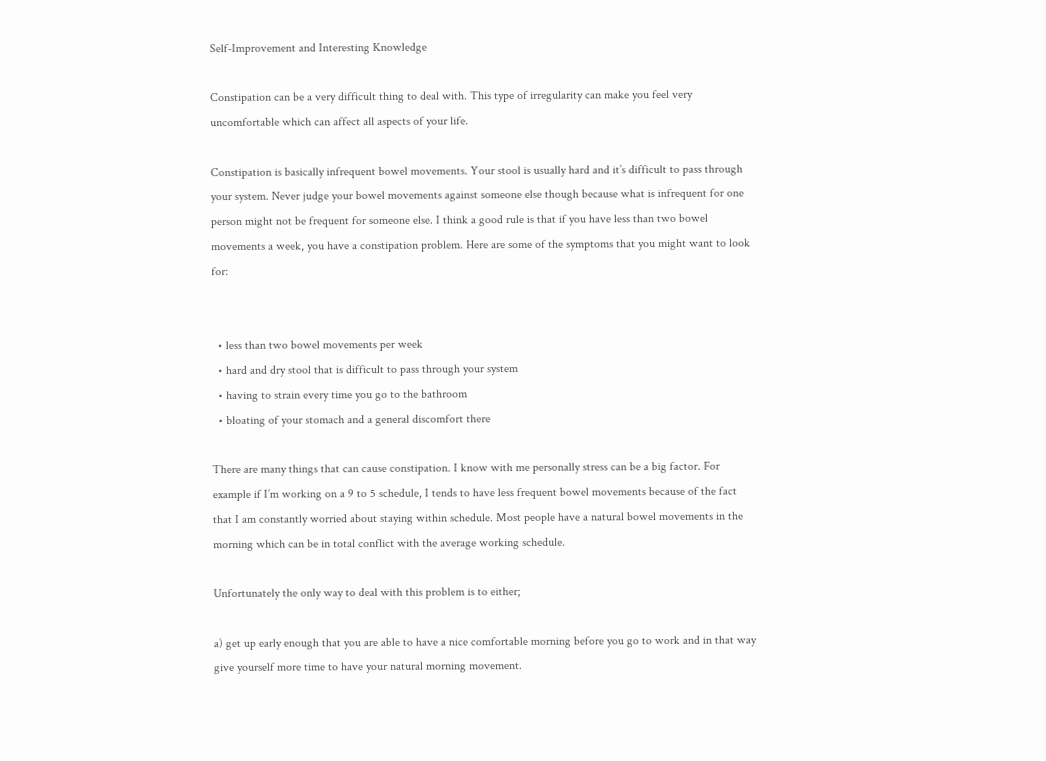Self-Improvement and Interesting Knowledge

Constipation can be a very difficult thing to deal with. This type of irregularity can make you feel very uncomfortable which can affect all aspects of your life.

Constipation is basically infrequent bowel movements. Your stool is usually hard and it’s difficult to pass through your system. Never judge your bowel movements against someone else though because what is infrequent for one person might not be frequent for someone else. I think a good rule is that if you have less than two bowel movements a week, you have a constipation problem. Here are some of the symptoms that you might want to look for:


  • less than two bowel movements per week
  • hard and dry stool that is difficult to pass through your system
  • having to strain every time you go to the bathroom
  • bloating of your stomach and a general discomfort there

There are many things that can cause constipation. I know with me personally stress can be a big factor. For example if I’m working on a 9 to 5 schedule, I tends to have less frequent bowel movements because of the fact that I am constantly worried about staying within schedule. Most people have a natural bowel movements in the morning which can be in total conflict with the average working schedule.

Unfortunately the only way to deal with this problem is to either;

a) get up early enough that you are able to have a nice comfortable morning before you go to work and in that way give yourself more time to have your natural morning movement.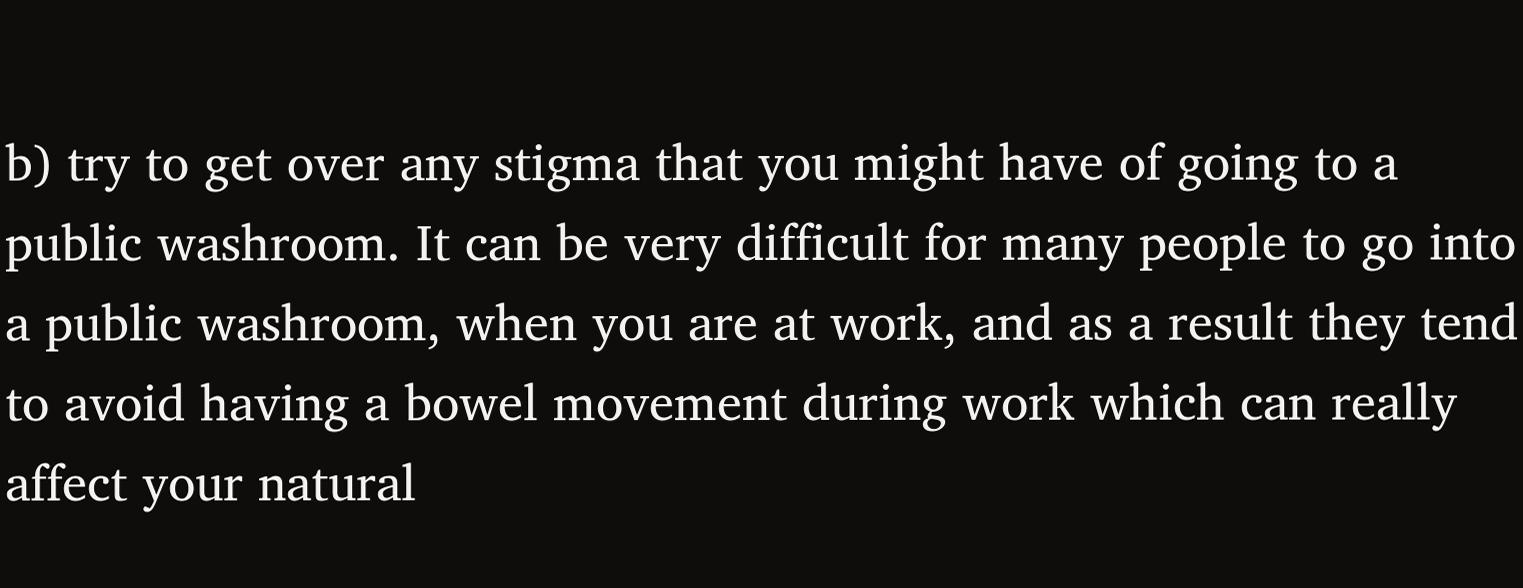b) try to get over any stigma that you might have of going to a public washroom. It can be very difficult for many people to go into a public washroom, when you are at work, and as a result they tend to avoid having a bowel movement during work which can really affect your natural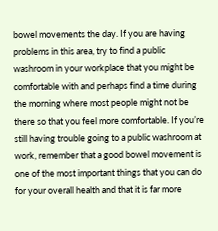bowel movements the day. If you are having problems in this area, try to find a public washroom in your workplace that you might be comfortable with and perhaps find a time during the morning where most people might not be there so that you feel more comfortable. If you’re still having trouble going to a public washroom at work, remember that a good bowel movement is one of the most important things that you can do for your overall health and that it is far more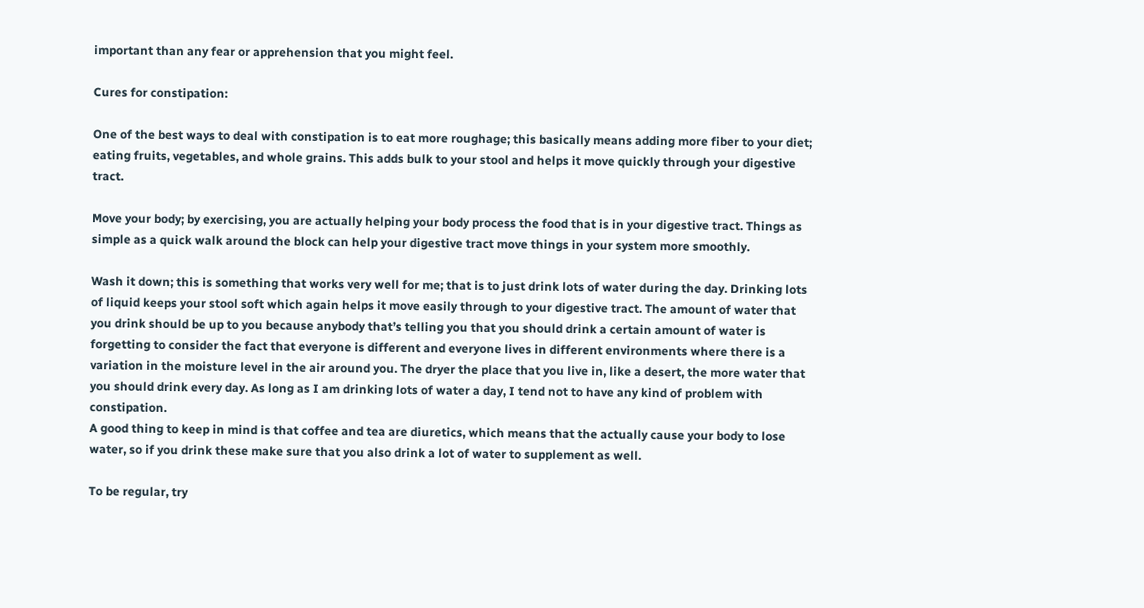important than any fear or apprehension that you might feel.

Cures for constipation:

One of the best ways to deal with constipation is to eat more roughage; this basically means adding more fiber to your diet; eating fruits, vegetables, and whole grains. This adds bulk to your stool and helps it move quickly through your digestive tract.

Move your body; by exercising, you are actually helping your body process the food that is in your digestive tract. Things as simple as a quick walk around the block can help your digestive tract move things in your system more smoothly.

Wash it down; this is something that works very well for me; that is to just drink lots of water during the day. Drinking lots of liquid keeps your stool soft which again helps it move easily through to your digestive tract. The amount of water that you drink should be up to you because anybody that’s telling you that you should drink a certain amount of water is forgetting to consider the fact that everyone is different and everyone lives in different environments where there is a variation in the moisture level in the air around you. The dryer the place that you live in, like a desert, the more water that you should drink every day. As long as I am drinking lots of water a day, I tend not to have any kind of problem with constipation.
A good thing to keep in mind is that coffee and tea are diuretics, which means that the actually cause your body to lose water, so if you drink these make sure that you also drink a lot of water to supplement as well.

To be regular, try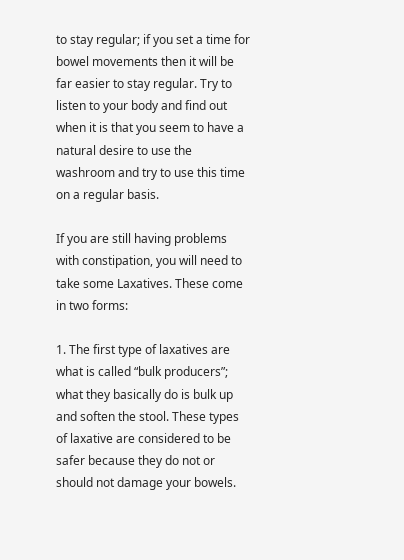to stay regular; if you set a time for bowel movements then it will be far easier to stay regular. Try to listen to your body and find out when it is that you seem to have a natural desire to use the washroom and try to use this time on a regular basis.

If you are still having problems with constipation, you will need to take some Laxatives. These come in two forms:

1. The first type of laxatives are what is called “bulk producers”; what they basically do is bulk up and soften the stool. These types of laxative are considered to be safer because they do not or should not damage your bowels.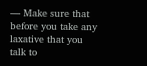— Make sure that before you take any laxative that you talk to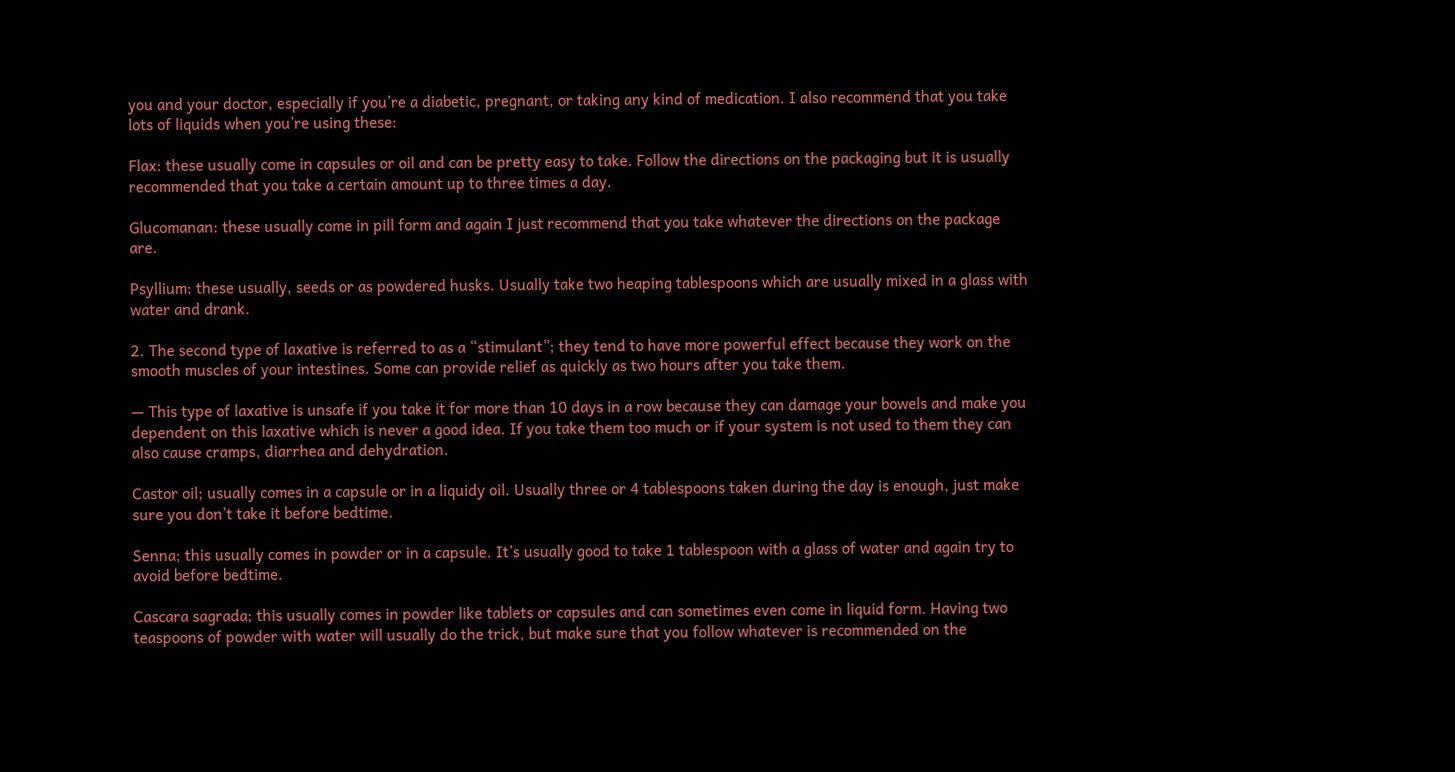you and your doctor, especially if you’re a diabetic, pregnant, or taking any kind of medication. I also recommend that you take lots of liquids when you’re using these:

Flax: these usually come in capsules or oil and can be pretty easy to take. Follow the directions on the packaging but it is usually recommended that you take a certain amount up to three times a day.

Glucomanan: these usually come in pill form and again I just recommend that you take whatever the directions on the package are.

Psyllium: these usually, seeds or as powdered husks. Usually take two heaping tablespoons which are usually mixed in a glass with water and drank.

2. The second type of laxative is referred to as a “stimulant”; they tend to have more powerful effect because they work on the smooth muscles of your intestines. Some can provide relief as quickly as two hours after you take them.

— This type of laxative is unsafe if you take it for more than 10 days in a row because they can damage your bowels and make you dependent on this laxative which is never a good idea. If you take them too much or if your system is not used to them they can also cause cramps, diarrhea and dehydration.

Castor oil; usually comes in a capsule or in a liquidy oil. Usually three or 4 tablespoons taken during the day is enough, just make sure you don’t take it before bedtime.

Senna; this usually comes in powder or in a capsule. It’s usually good to take 1 tablespoon with a glass of water and again try to avoid before bedtime.

Cascara sagrada; this usually comes in powder like tablets or capsules and can sometimes even come in liquid form. Having two teaspoons of powder with water will usually do the trick, but make sure that you follow whatever is recommended on the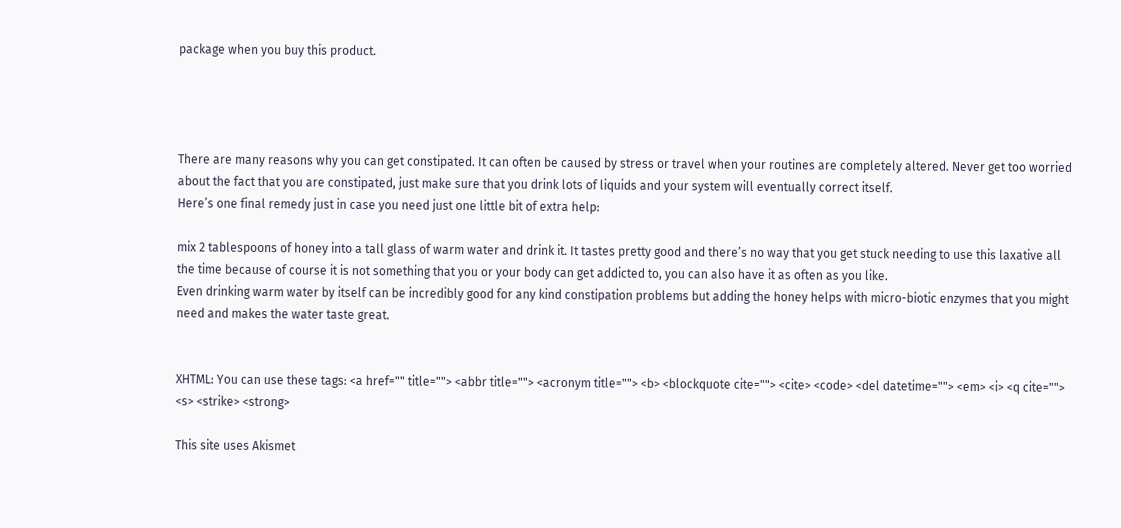package when you buy this product.




There are many reasons why you can get constipated. It can often be caused by stress or travel when your routines are completely altered. Never get too worried about the fact that you are constipated, just make sure that you drink lots of liquids and your system will eventually correct itself.
Here’s one final remedy just in case you need just one little bit of extra help:

mix 2 tablespoons of honey into a tall glass of warm water and drink it. It tastes pretty good and there’s no way that you get stuck needing to use this laxative all the time because of course it is not something that you or your body can get addicted to, you can also have it as often as you like.
Even drinking warm water by itself can be incredibly good for any kind constipation problems but adding the honey helps with micro-biotic enzymes that you might need and makes the water taste great.


XHTML: You can use these tags: <a href="" title=""> <abbr title=""> <acronym title=""> <b> <blockquote cite=""> <cite> <code> <del datetime=""> <em> <i> <q cite=""> <s> <strike> <strong>

This site uses Akismet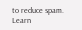to reduce spam. Learn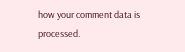how your comment data is processed.